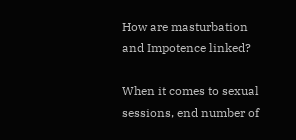How are masturbation and Impotence linked?

When it comes to sexual sessions, end number of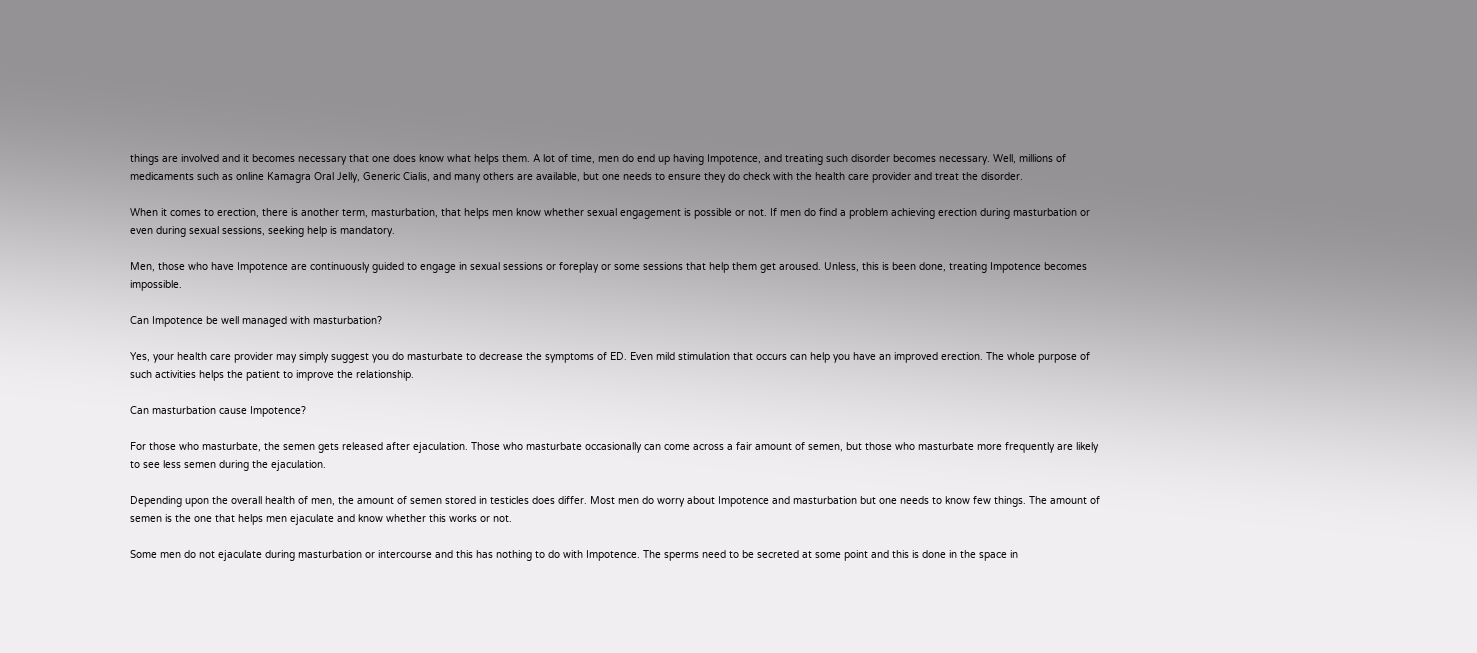things are involved and it becomes necessary that one does know what helps them. A lot of time, men do end up having Impotence, and treating such disorder becomes necessary. Well, millions of medicaments such as online Kamagra Oral Jelly, Generic Cialis, and many others are available, but one needs to ensure they do check with the health care provider and treat the disorder.

When it comes to erection, there is another term, masturbation, that helps men know whether sexual engagement is possible or not. If men do find a problem achieving erection during masturbation or even during sexual sessions, seeking help is mandatory.

Men, those who have Impotence are continuously guided to engage in sexual sessions or foreplay or some sessions that help them get aroused. Unless, this is been done, treating Impotence becomes impossible.

Can Impotence be well managed with masturbation?

Yes, your health care provider may simply suggest you do masturbate to decrease the symptoms of ED. Even mild stimulation that occurs can help you have an improved erection. The whole purpose of such activities helps the patient to improve the relationship.

Can masturbation cause Impotence?

For those who masturbate, the semen gets released after ejaculation. Those who masturbate occasionally can come across a fair amount of semen, but those who masturbate more frequently are likely to see less semen during the ejaculation.

Depending upon the overall health of men, the amount of semen stored in testicles does differ. Most men do worry about Impotence and masturbation but one needs to know few things. The amount of semen is the one that helps men ejaculate and know whether this works or not.

Some men do not ejaculate during masturbation or intercourse and this has nothing to do with Impotence. The sperms need to be secreted at some point and this is done in the space in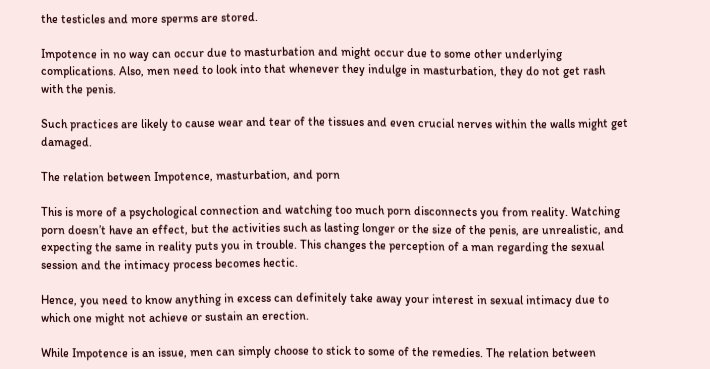the testicles and more sperms are stored.

Impotence in no way can occur due to masturbation and might occur due to some other underlying complications. Also, men need to look into that whenever they indulge in masturbation, they do not get rash with the penis.

Such practices are likely to cause wear and tear of the tissues and even crucial nerves within the walls might get damaged.

The relation between Impotence, masturbation, and porn

This is more of a psychological connection and watching too much porn disconnects you from reality. Watching porn doesn’t have an effect, but the activities such as lasting longer or the size of the penis, are unrealistic, and expecting the same in reality puts you in trouble. This changes the perception of a man regarding the sexual session and the intimacy process becomes hectic.

Hence, you need to know anything in excess can definitely take away your interest in sexual intimacy due to which one might not achieve or sustain an erection.

While Impotence is an issue, men can simply choose to stick to some of the remedies. The relation between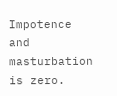Impotence and masturbation is zero.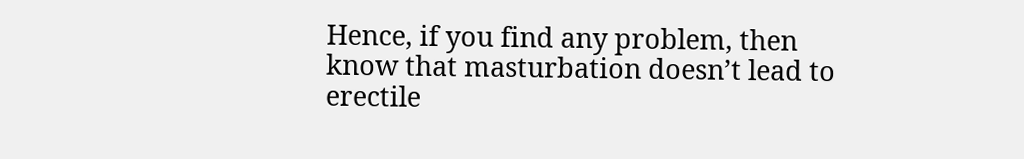Hence, if you find any problem, then know that masturbation doesn’t lead to erectile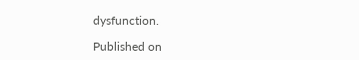dysfunction.

Published on